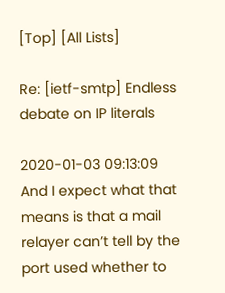[Top] [All Lists]

Re: [ietf-smtp] Endless debate on IP literals

2020-01-03 09:13:09
And I expect what that means is that a mail relayer can’t tell by the port used whether to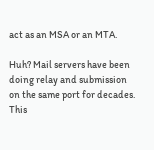act as an MSA or an MTA.

Huh? Mail servers have been doing relay and submission on the same port for decades. This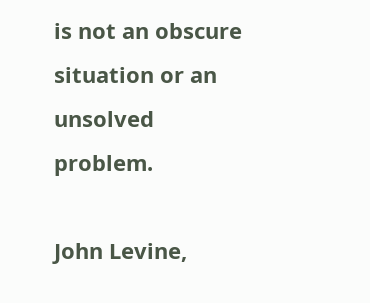is not an obscure situation or an unsolved problem.

John Levine,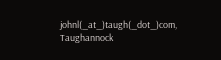johnl(_at_)taugh(_dot_)com, Taughannock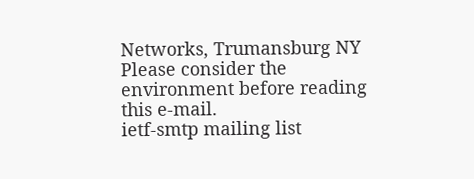Networks, Trumansburg NY
Please consider the environment before reading this e-mail.
ietf-smtp mailing list